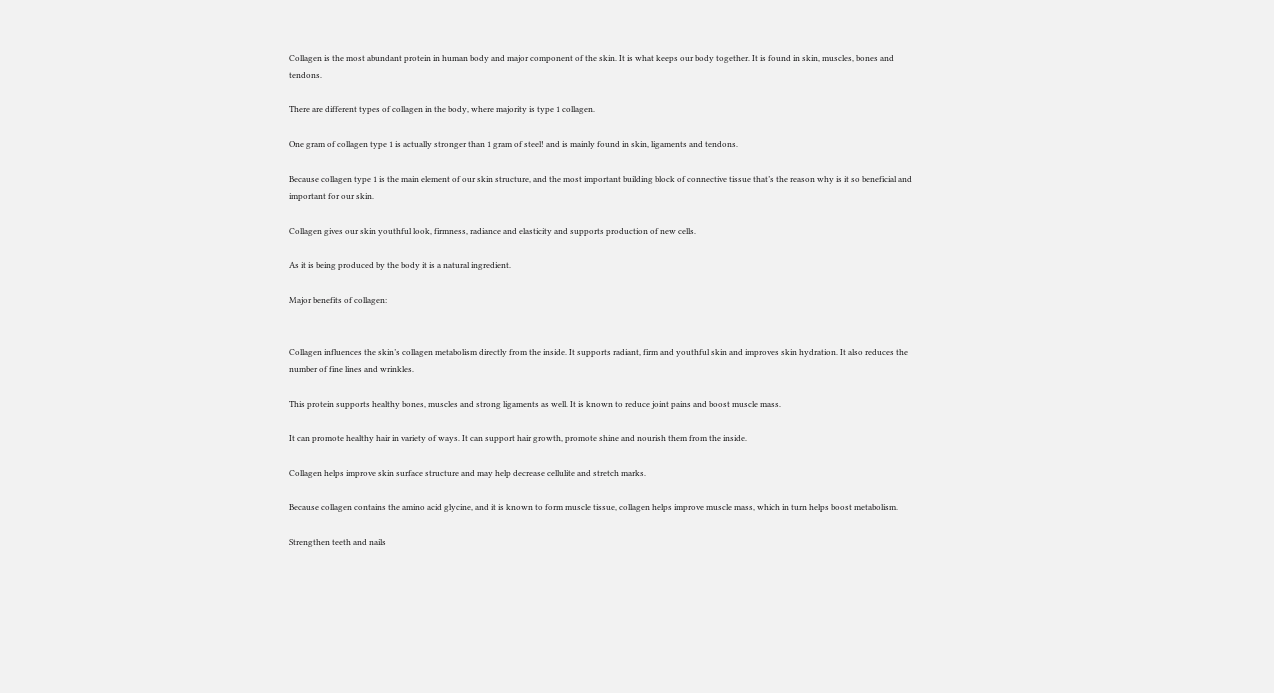Collagen is the most abundant protein in human body and major component of the skin. It is what keeps our body together. It is found in skin, muscles, bones and tendons.

There are different types of collagen in the body, where majority is type 1 collagen.

One gram of collagen type 1 is actually stronger than 1 gram of steel! and is mainly found in skin, ligaments and tendons.

Because collagen type 1 is the main element of our skin structure, and the most important building block of connective tissue that’s the reason why is it so beneficial and important for our skin.

Collagen gives our skin youthful look, firmness, radiance and elasticity and supports production of new cells.

As it is being produced by the body it is a natural ingredient.

Major benefits of collagen:


Collagen influences the skin’s collagen metabolism directly from the inside. It supports radiant, firm and youthful skin and improves skin hydration. It also reduces the number of fine lines and wrinkles.

This protein supports healthy bones, muscles and strong ligaments as well. It is known to reduce joint pains and boost muscle mass.

It can promote healthy hair in variety of ways. It can support hair growth, promote shine and nourish them from the inside.

Collagen helps improve skin surface structure and may help decrease cellulite and stretch marks.

Because collagen contains the amino acid glycine, and it is known to form muscle tissue, collagen helps improve muscle mass, which in turn helps boost metabolism.

Strengthen teeth and nails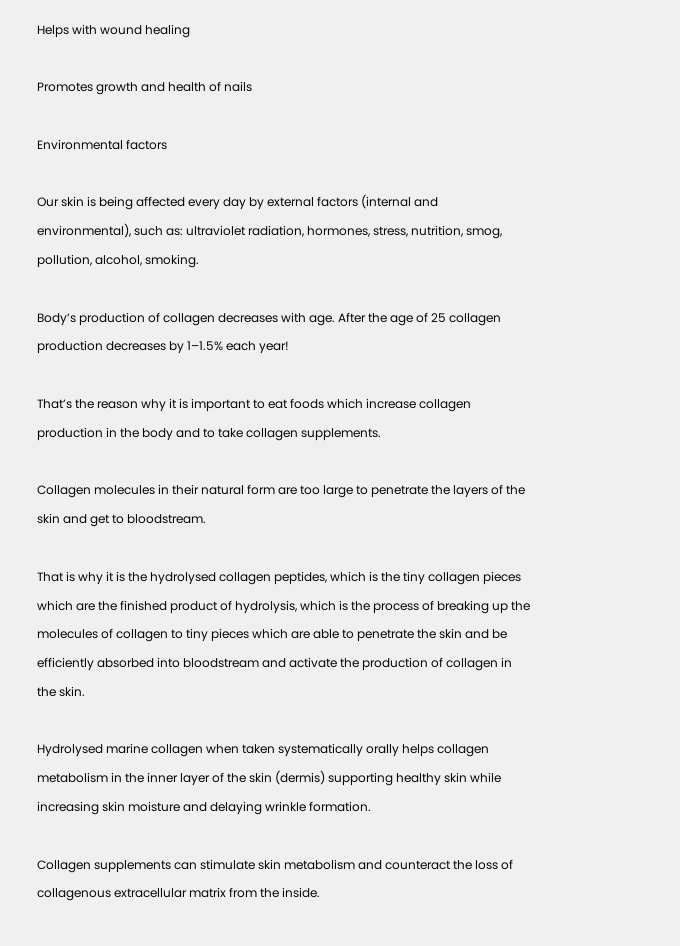Helps with wound healing

Promotes growth and health of nails

Environmental factors

Our skin is being affected every day by external factors (internal and environmental), such as: ultraviolet radiation, hormones, stress, nutrition, smog, pollution, alcohol, smoking.

Body’s production of collagen decreases with age. After the age of 25 collagen production decreases by 1–1.5% each year!

That’s the reason why it is important to eat foods which increase collagen production in the body and to take collagen supplements.

Collagen molecules in their natural form are too large to penetrate the layers of the skin and get to bloodstream.

That is why it is the hydrolysed collagen peptides, which is the tiny collagen pieces which are the finished product of hydrolysis, which is the process of breaking up the molecules of collagen to tiny pieces which are able to penetrate the skin and be efficiently absorbed into bloodstream and activate the production of collagen in the skin.

Hydrolysed marine collagen when taken systematically orally helps collagen metabolism in the inner layer of the skin (dermis) supporting healthy skin while increasing skin moisture and delaying wrinkle formation.

Collagen supplements can stimulate skin metabolism and counteract the loss of collagenous extracellular matrix from the inside.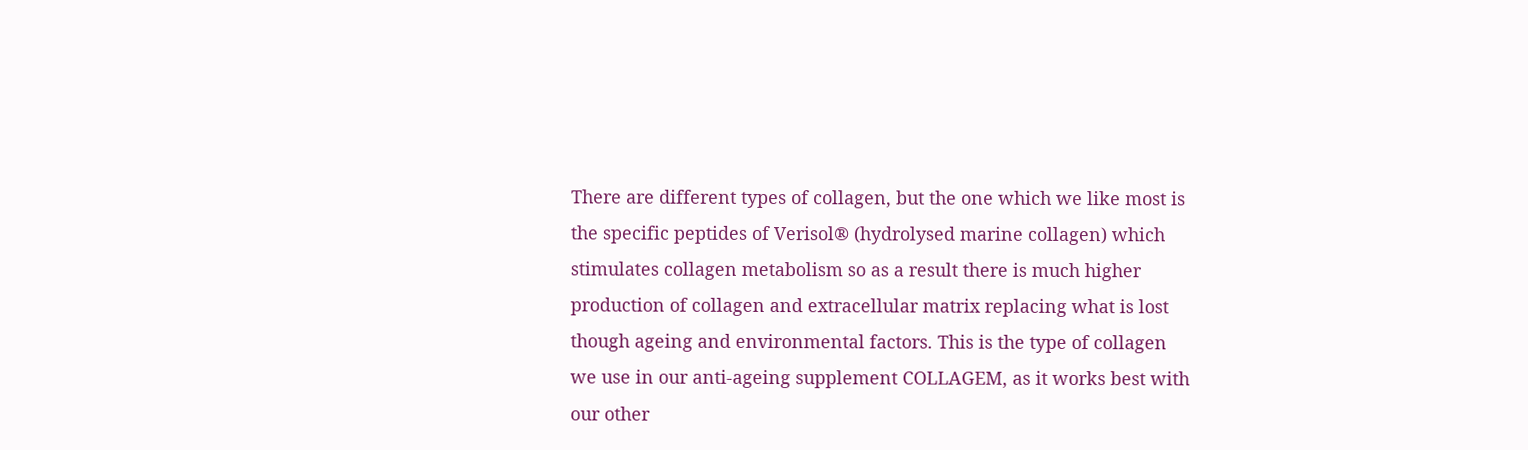There are different types of collagen, but the one which we like most is the specific peptides of Verisol® (hydrolysed marine collagen) which stimulates collagen metabolism so as a result there is much higher production of collagen and extracellular matrix replacing what is lost though ageing and environmental factors. This is the type of collagen we use in our anti-ageing supplement COLLAGEM, as it works best with our other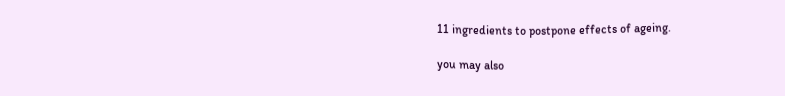11 ingredients to postpone effects of ageing.

you may also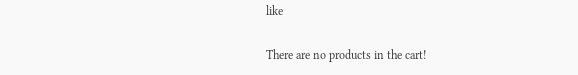like

There are no products in the cart!